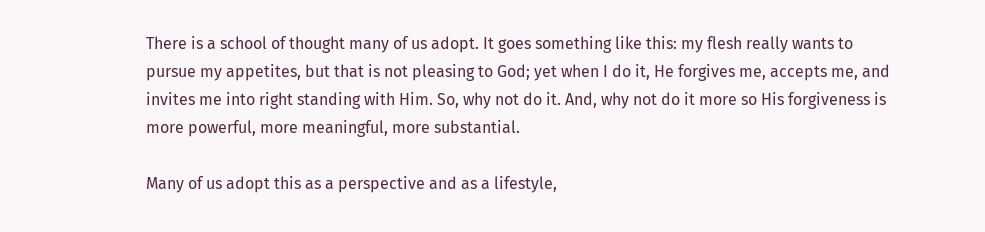There is a school of thought many of us adopt. It goes something like this: my flesh really wants to pursue my appetites, but that is not pleasing to God; yet when I do it, He forgives me, accepts me, and invites me into right standing with Him. So, why not do it. And, why not do it more so His forgiveness is more powerful, more meaningful, more substantial.

Many of us adopt this as a perspective and as a lifestyle,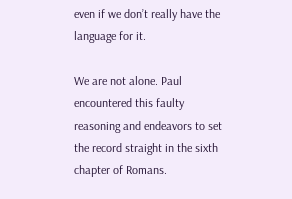even if we don’t really have the language for it.

We are not alone. Paul encountered this faulty reasoning and endeavors to set the record straight in the sixth chapter of Romans.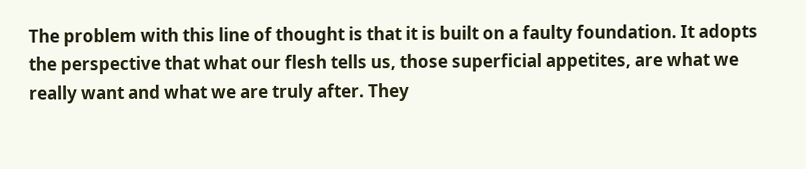The problem with this line of thought is that it is built on a faulty foundation. It adopts the perspective that what our flesh tells us, those superficial appetites, are what we really want and what we are truly after. They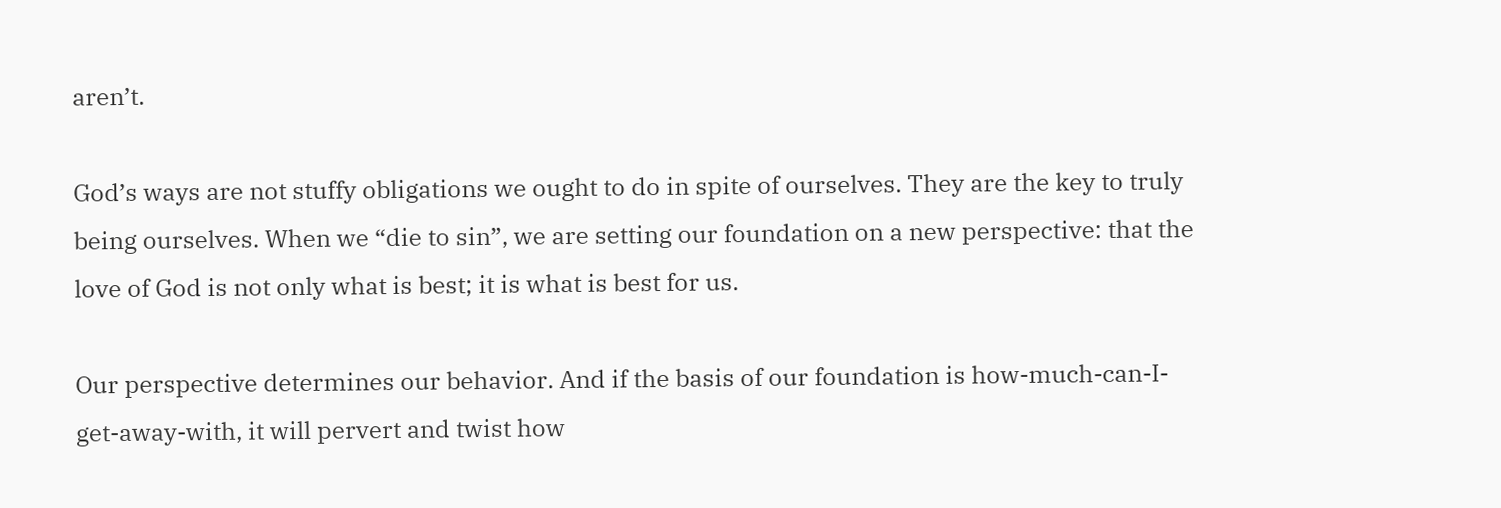aren’t.

God’s ways are not stuffy obligations we ought to do in spite of ourselves. They are the key to truly being ourselves. When we “die to sin”, we are setting our foundation on a new perspective: that the love of God is not only what is best; it is what is best for us.

Our perspective determines our behavior. And if the basis of our foundation is how-much-can-I-get-away-with, it will pervert and twist how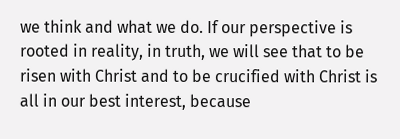we think and what we do. If our perspective is rooted in reality, in truth, we will see that to be risen with Christ and to be crucified with Christ is all in our best interest, because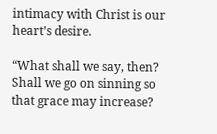intimacy with Christ is our heart’s desire.

“What shall we say, then? Shall we go on sinning so that grace may increase?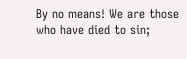By no means! We are those who have died to sin;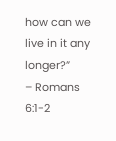how can we live in it any longer?”
– Romans 6:1-2